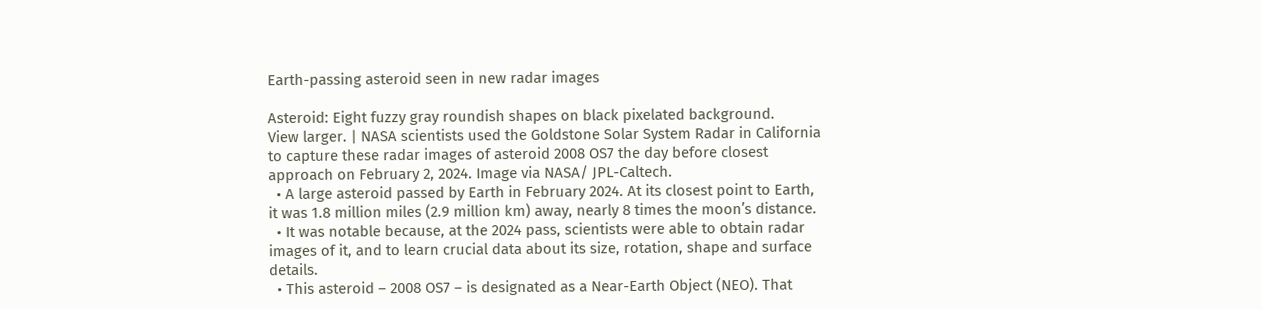Earth-passing asteroid seen in new radar images

Asteroid: Eight fuzzy gray roundish shapes on black pixelated background.
View larger. | NASA scientists used the Goldstone Solar System Radar in California to capture these radar images of asteroid 2008 OS7 the day before closest approach on February 2, 2024. Image via NASA/ JPL-Caltech.
  • A large asteroid passed by Earth in February 2024. At its closest point to Earth, it was 1.8 million miles (2.9 million km) away, nearly 8 times the moon’s distance.
  • It was notable because, at the 2024 pass, scientists were able to obtain radar images of it, and to learn crucial data about its size, rotation, shape and surface details.
  • This asteroid – 2008 OS7 – is designated as a Near-Earth Object (NEO). That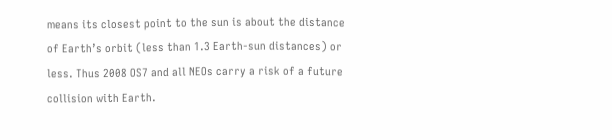means its closest point to the sun is about the distance of Earth’s orbit (less than 1.3 Earth-sun distances) or less. Thus 2008 OS7 and all NEOs carry a risk of a future collision with Earth.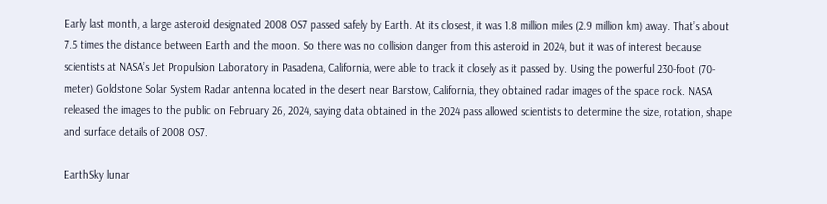Early last month, a large asteroid designated 2008 OS7 passed safely by Earth. At its closest, it was 1.8 million miles (2.9 million km) away. That’s about 7.5 times the distance between Earth and the moon. So there was no collision danger from this asteroid in 2024, but it was of interest because scientists at NASA’s Jet Propulsion Laboratory in Pasadena, California, were able to track it closely as it passed by. Using the powerful 230-foot (70-meter) Goldstone Solar System Radar antenna located in the desert near Barstow, California, they obtained radar images of the space rock. NASA released the images to the public on February 26, 2024, saying data obtained in the 2024 pass allowed scientists to determine the size, rotation, shape and surface details of 2008 OS7.

EarthSky lunar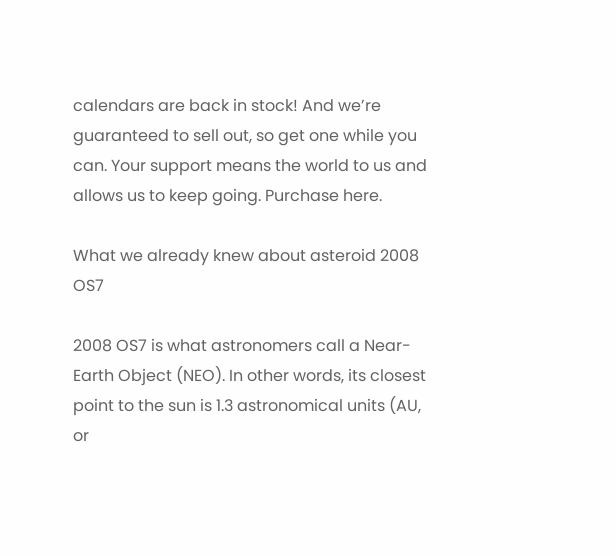calendars are back in stock! And we’re guaranteed to sell out, so get one while you can. Your support means the world to us and allows us to keep going. Purchase here.

What we already knew about asteroid 2008 OS7

2008 OS7 is what astronomers call a Near-Earth Object (NEO). In other words, its closest point to the sun is 1.3 astronomical units (AU, or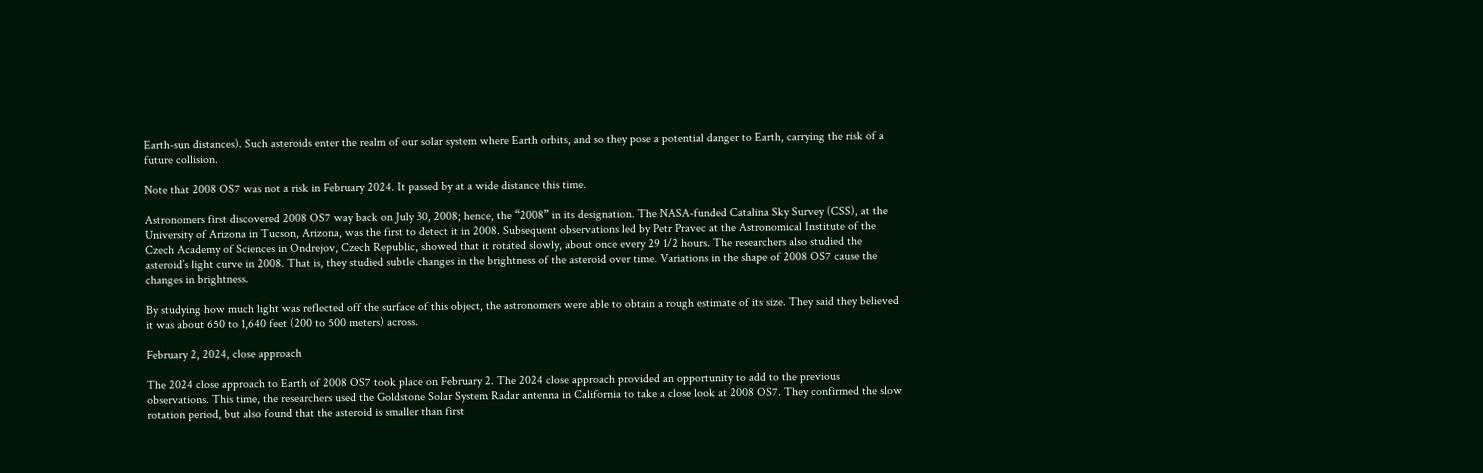Earth-sun distances). Such asteroids enter the realm of our solar system where Earth orbits, and so they pose a potential danger to Earth, carrying the risk of a future collision.

Note that 2008 OS7 was not a risk in February 2024. It passed by at a wide distance this time.

Astronomers first discovered 2008 OS7 way back on July 30, 2008; hence, the “2008” in its designation. The NASA-funded Catalina Sky Survey (CSS), at the University of Arizona in Tucson, Arizona, was the first to detect it in 2008. Subsequent observations led by Petr Pravec at the Astronomical Institute of the Czech Academy of Sciences in Ondrejov, Czech Republic, showed that it rotated slowly, about once every 29 1/2 hours. The researchers also studied the asteroid’s light curve in 2008. That is, they studied subtle changes in the brightness of the asteroid over time. Variations in the shape of 2008 OS7 cause the changes in brightness.

By studying how much light was reflected off the surface of this object, the astronomers were able to obtain a rough estimate of its size. They said they believed it was about 650 to 1,640 feet (200 to 500 meters) across.

February 2, 2024, close approach

The 2024 close approach to Earth of 2008 OS7 took place on February 2. The 2024 close approach provided an opportunity to add to the previous observations. This time, the researchers used the Goldstone Solar System Radar antenna in California to take a close look at 2008 OS7. They confirmed the slow rotation period, but also found that the asteroid is smaller than first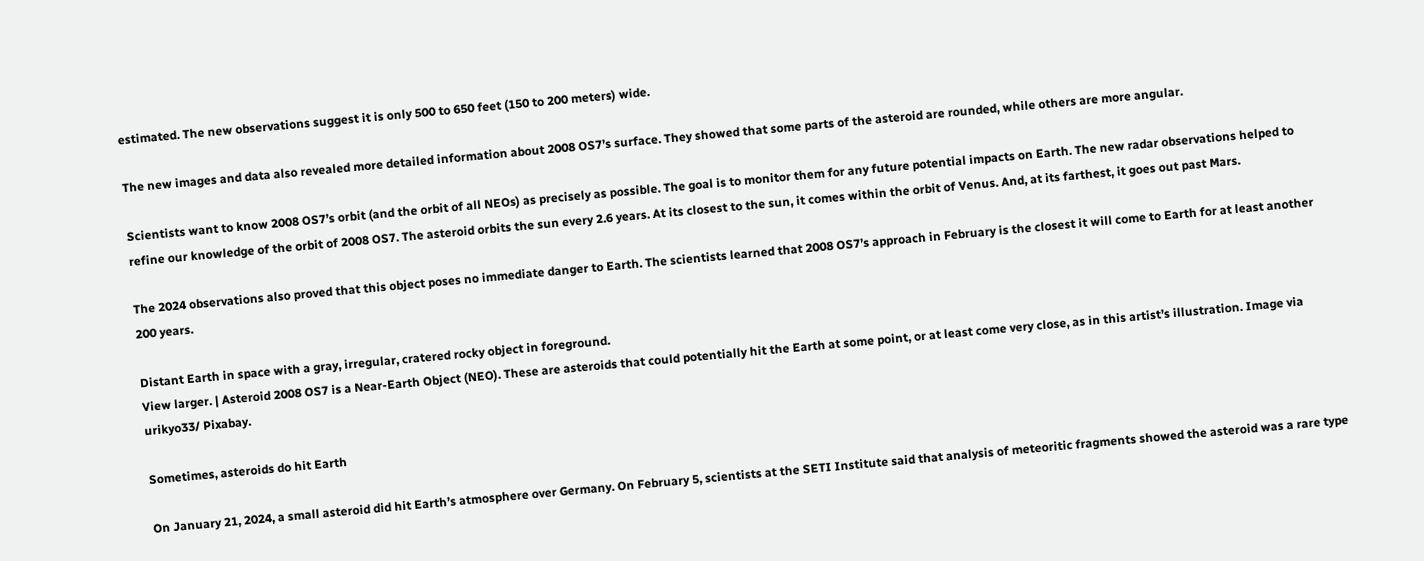estimated. The new observations suggest it is only 500 to 650 feet (150 to 200 meters) wide.

The new images and data also revealed more detailed information about 2008 OS7’s surface. They showed that some parts of the asteroid are rounded, while others are more angular.

Scientists want to know 2008 OS7’s orbit (and the orbit of all NEOs) as precisely as possible. The goal is to monitor them for any future potential impacts on Earth. The new radar observations helped to refine our knowledge of the orbit of 2008 OS7. The asteroid orbits the sun every 2.6 years. At its closest to the sun, it comes within the orbit of Venus. And, at its farthest, it goes out past Mars.

The 2024 observations also proved that this object poses no immediate danger to Earth. The scientists learned that 2008 OS7’s approach in February is the closest it will come to Earth for at least another 200 years.

Distant Earth in space with a gray, irregular, cratered rocky object in foreground.
View larger. | Asteroid 2008 OS7 is a Near-Earth Object (NEO). These are asteroids that could potentially hit the Earth at some point, or at least come very close, as in this artist’s illustration. Image via urikyo33/ Pixabay.

Sometimes, asteroids do hit Earth

On January 21, 2024, a small asteroid did hit Earth’s atmosphere over Germany. On February 5, scientists at the SETI Institute said that analysis of meteoritic fragments showed the asteroid was a rare type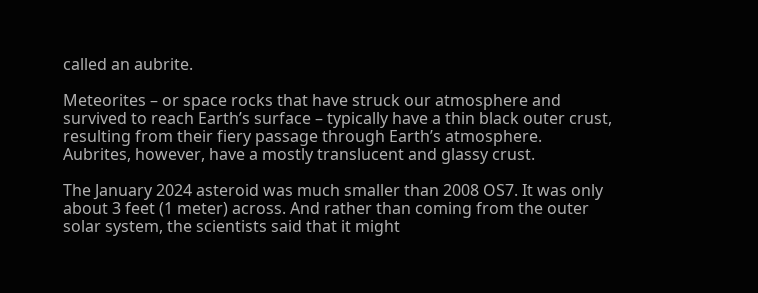called an aubrite.

Meteorites – or space rocks that have struck our atmosphere and survived to reach Earth’s surface – typically have a thin black outer crust, resulting from their fiery passage through Earth’s atmosphere. Aubrites, however, have a mostly translucent and glassy crust.

The January 2024 asteroid was much smaller than 2008 OS7. It was only about 3 feet (1 meter) across. And rather than coming from the outer solar system, the scientists said that it might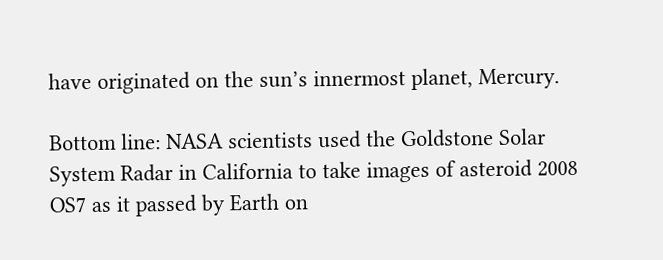have originated on the sun’s innermost planet, Mercury.

Bottom line: NASA scientists used the Goldstone Solar System Radar in California to take images of asteroid 2008 OS7 as it passed by Earth on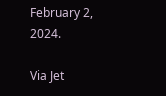February 2, 2024.

Via Jet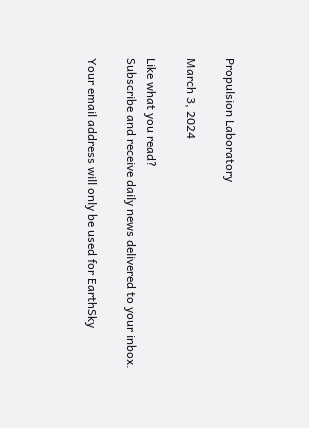Propulsion Laboratory

March 3, 2024

Like what you read?
Subscribe and receive daily news delivered to your inbox.

Your email address will only be used for EarthSky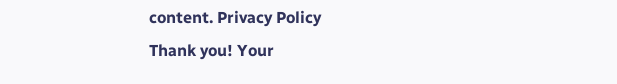content. Privacy Policy
Thank you! Your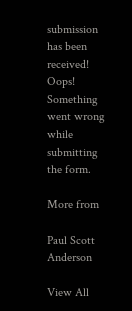submission has been received!
Oops! Something went wrong while submitting the form.

More from

Paul Scott Anderson

View All